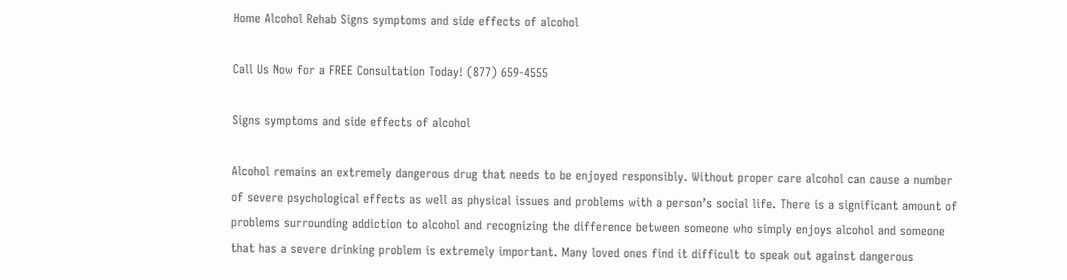Home Alcohol Rehab Signs symptoms and side effects of alcohol

Call Us Now for a FREE Consultation Today! (877) 659-4555

Signs symptoms and side effects of alcohol

Alcohol remains an extremely dangerous drug that needs to be enjoyed responsibly. Without proper care alcohol can cause a number of severe psychological effects as well as physical issues and problems with a person’s social life. There is a significant amount of problems surrounding addiction to alcohol and recognizing the difference between someone who simply enjoys alcohol and someone that has a severe drinking problem is extremely important. Many loved ones find it difficult to speak out against dangerous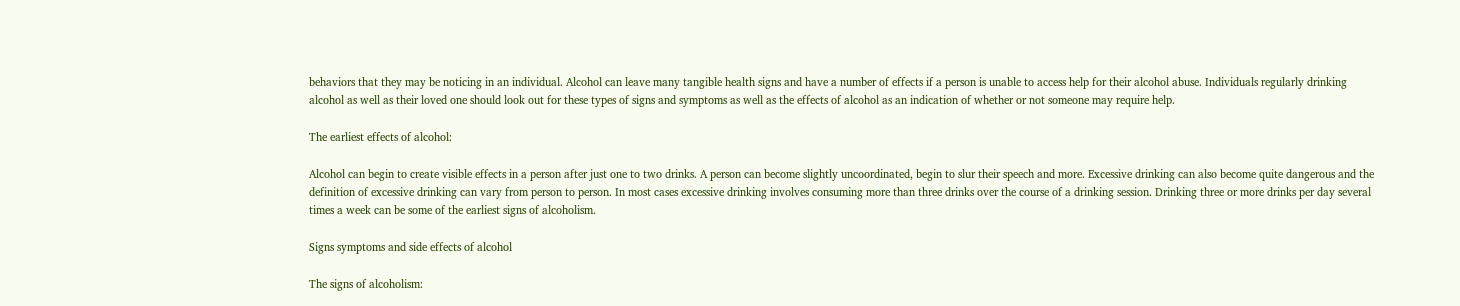behaviors that they may be noticing in an individual. Alcohol can leave many tangible health signs and have a number of effects if a person is unable to access help for their alcohol abuse. Individuals regularly drinking alcohol as well as their loved one should look out for these types of signs and symptoms as well as the effects of alcohol as an indication of whether or not someone may require help.

The earliest effects of alcohol:

Alcohol can begin to create visible effects in a person after just one to two drinks. A person can become slightly uncoordinated, begin to slur their speech and more. Excessive drinking can also become quite dangerous and the definition of excessive drinking can vary from person to person. In most cases excessive drinking involves consuming more than three drinks over the course of a drinking session. Drinking three or more drinks per day several times a week can be some of the earliest signs of alcoholism.

Signs symptoms and side effects of alcohol

The signs of alcoholism: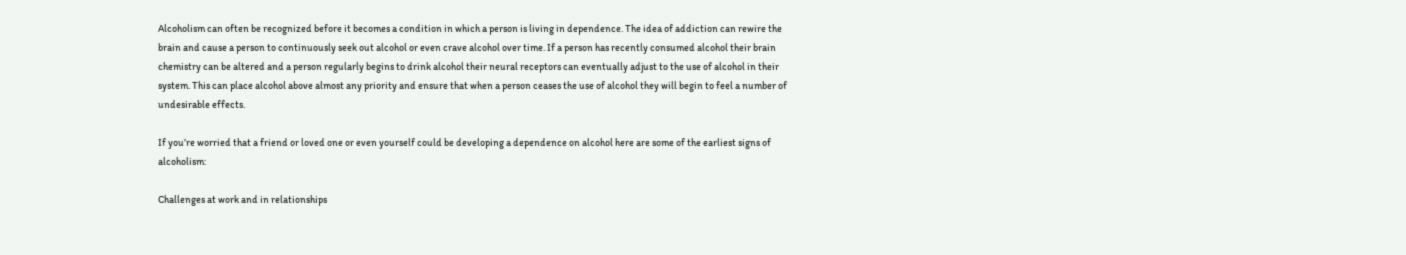Alcoholism can often be recognized before it becomes a condition in which a person is living in dependence. The idea of addiction can rewire the brain and cause a person to continuously seek out alcohol or even crave alcohol over time. If a person has recently consumed alcohol their brain chemistry can be altered and a person regularly begins to drink alcohol their neural receptors can eventually adjust to the use of alcohol in their system. This can place alcohol above almost any priority and ensure that when a person ceases the use of alcohol they will begin to feel a number of undesirable effects.

If you’re worried that a friend or loved one or even yourself could be developing a dependence on alcohol here are some of the earliest signs of alcoholism:

Challenges at work and in relationships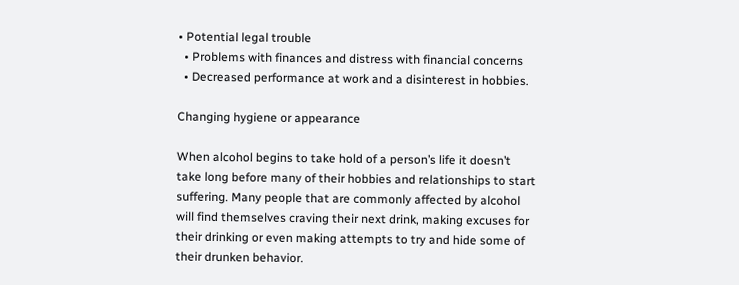• Potential legal trouble
  • Problems with finances and distress with financial concerns
  • Decreased performance at work and a disinterest in hobbies.

Changing hygiene or appearance

When alcohol begins to take hold of a person’s life it doesn’t take long before many of their hobbies and relationships to start suffering. Many people that are commonly affected by alcohol will find themselves craving their next drink, making excuses for their drinking or even making attempts to try and hide some of their drunken behavior.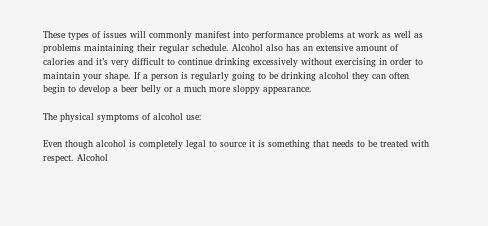These types of issues will commonly manifest into performance problems at work as well as problems maintaining their regular schedule. Alcohol also has an extensive amount of calories and it’s very difficult to continue drinking excessively without exercising in order to maintain your shape. If a person is regularly going to be drinking alcohol they can often begin to develop a beer belly or a much more sloppy appearance.

The physical symptoms of alcohol use:

Even though alcohol is completely legal to source it is something that needs to be treated with respect. Alcohol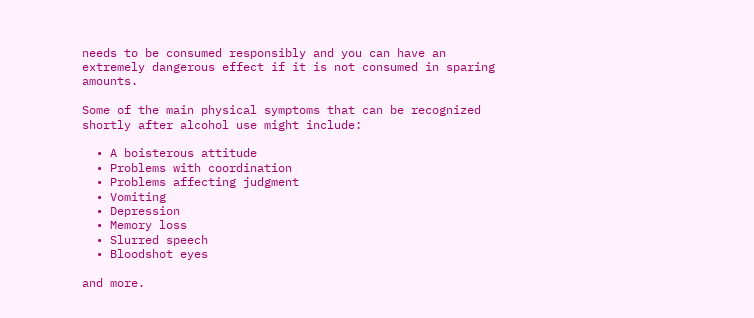needs to be consumed responsibly and you can have an extremely dangerous effect if it is not consumed in sparing amounts.

Some of the main physical symptoms that can be recognized shortly after alcohol use might include:

  • A boisterous attitude
  • Problems with coordination
  • Problems affecting judgment
  • Vomiting
  • Depression
  • Memory loss
  • Slurred speech
  • Bloodshot eyes

and more.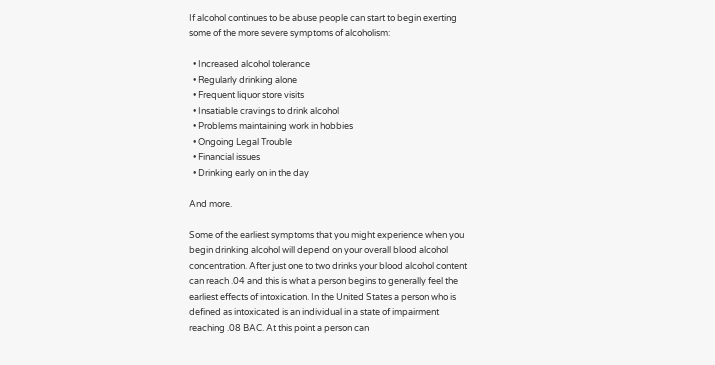If alcohol continues to be abuse people can start to begin exerting some of the more severe symptoms of alcoholism:

  • Increased alcohol tolerance
  • Regularly drinking alone
  • Frequent liquor store visits
  • Insatiable cravings to drink alcohol
  • Problems maintaining work in hobbies
  • Ongoing Legal Trouble
  • Financial issues
  • Drinking early on in the day

And more.

Some of the earliest symptoms that you might experience when you begin drinking alcohol will depend on your overall blood alcohol concentration. After just one to two drinks your blood alcohol content can reach .04 and this is what a person begins to generally feel the earliest effects of intoxication. In the United States a person who is defined as intoxicated is an individual in a state of impairment reaching .08 BAC. At this point a person can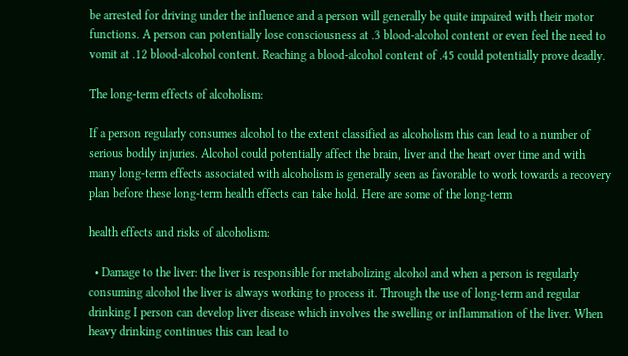be arrested for driving under the influence and a person will generally be quite impaired with their motor functions. A person can potentially lose consciousness at .3 blood-alcohol content or even feel the need to vomit at .12 blood-alcohol content. Reaching a blood-alcohol content of .45 could potentially prove deadly.

The long-term effects of alcoholism:

If a person regularly consumes alcohol to the extent classified as alcoholism this can lead to a number of serious bodily injuries. Alcohol could potentially affect the brain, liver and the heart over time and with many long-term effects associated with alcoholism is generally seen as favorable to work towards a recovery plan before these long-term health effects can take hold. Here are some of the long-term

health effects and risks of alcoholism:

  • Damage to the liver: the liver is responsible for metabolizing alcohol and when a person is regularly consuming alcohol the liver is always working to process it. Through the use of long-term and regular drinking I person can develop liver disease which involves the swelling or inflammation of the liver. When heavy drinking continues this can lead to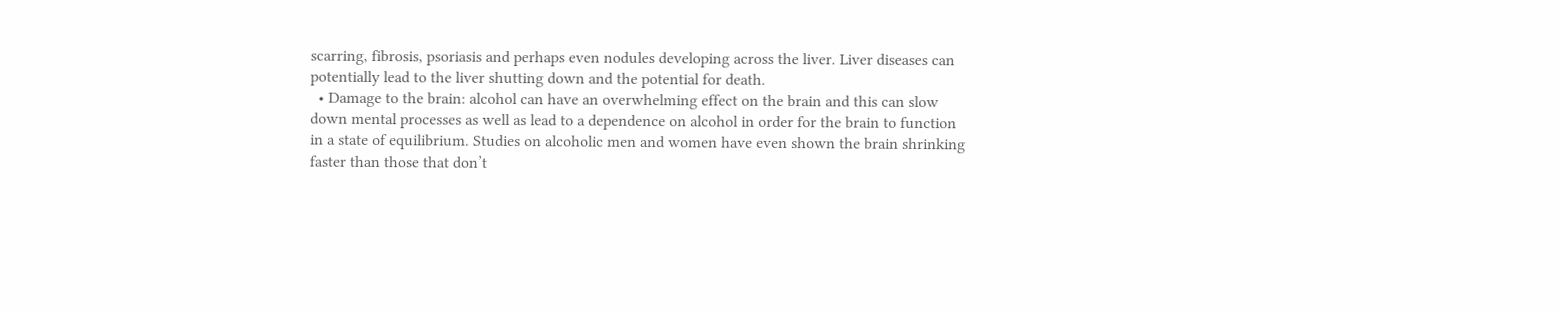scarring, fibrosis, psoriasis and perhaps even nodules developing across the liver. Liver diseases can potentially lead to the liver shutting down and the potential for death.
  • Damage to the brain: alcohol can have an overwhelming effect on the brain and this can slow down mental processes as well as lead to a dependence on alcohol in order for the brain to function in a state of equilibrium. Studies on alcoholic men and women have even shown the brain shrinking faster than those that don’t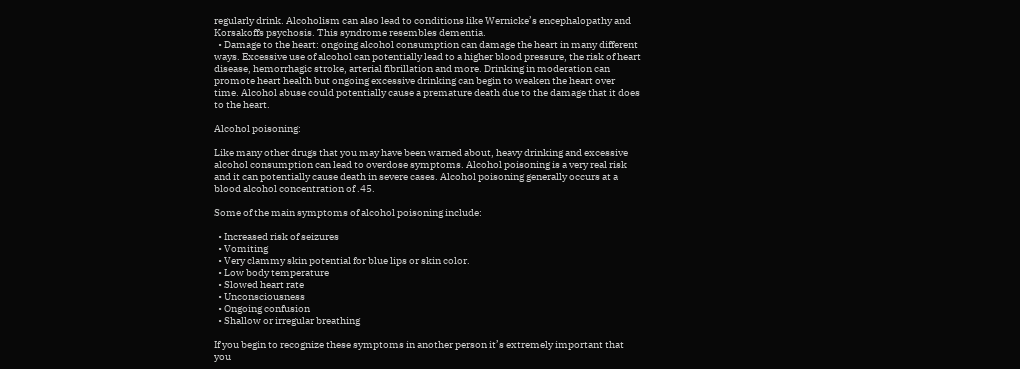regularly drink. Alcoholism can also lead to conditions like Wernicke’s encephalopathy and Korsakoffs psychosis. This syndrome resembles dementia.
  • Damage to the heart: ongoing alcohol consumption can damage the heart in many different ways. Excessive use of alcohol can potentially lead to a higher blood pressure, the risk of heart disease, hemorrhagic stroke, arterial fibrillation and more. Drinking in moderation can promote heart health but ongoing excessive drinking can begin to weaken the heart over time. Alcohol abuse could potentially cause a premature death due to the damage that it does to the heart.

Alcohol poisoning:

Like many other drugs that you may have been warned about, heavy drinking and excessive alcohol consumption can lead to overdose symptoms. Alcohol poisoning is a very real risk and it can potentially cause death in severe cases. Alcohol poisoning generally occurs at a blood alcohol concentration of .45.

Some of the main symptoms of alcohol poisoning include:

  • Increased risk of seizures
  • Vomiting
  • Very clammy skin potential for blue lips or skin color.
  • Low body temperature
  • Slowed heart rate
  • Unconsciousness
  • Ongoing confusion
  • Shallow or irregular breathing

If you begin to recognize these symptoms in another person it’s extremely important that you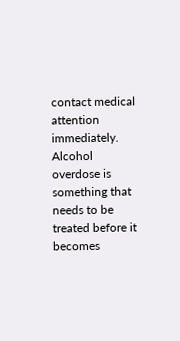contact medical attention immediately. Alcohol overdose is something that needs to be treated before it becomes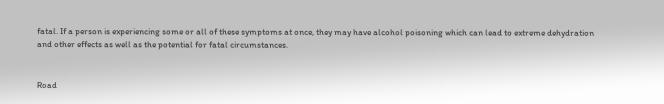fatal. If a person is experiencing some or all of these symptoms at once, they may have alcohol poisoning which can lead to extreme dehydration and other effects as well as the potential for fatal circumstances.


Road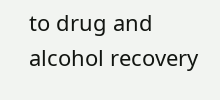to drug and alcohol recovery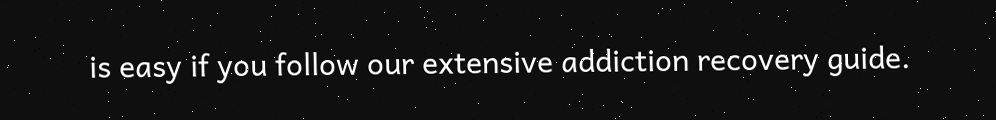is easy if you follow our extensive addiction recovery guide.